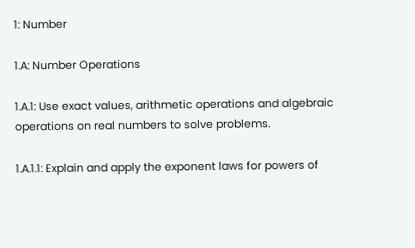1: Number

1.A: Number Operations

1.A.1: Use exact values, arithmetic operations and algebraic operations on real numbers to solve problems.

1.A.1.1: Explain and apply the exponent laws for powers of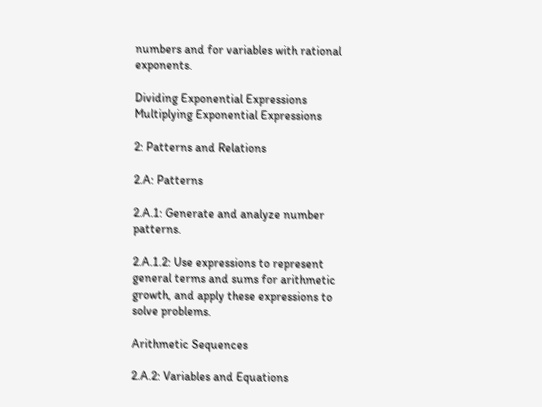numbers and for variables with rational exponents.

Dividing Exponential Expressions
Multiplying Exponential Expressions

2: Patterns and Relations

2.A: Patterns

2.A.1: Generate and analyze number patterns.

2.A.1.2: Use expressions to represent general terms and sums for arithmetic growth, and apply these expressions to solve problems.

Arithmetic Sequences

2.A.2: Variables and Equations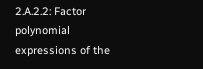2.A.2.2: Factor polynomial expressions of the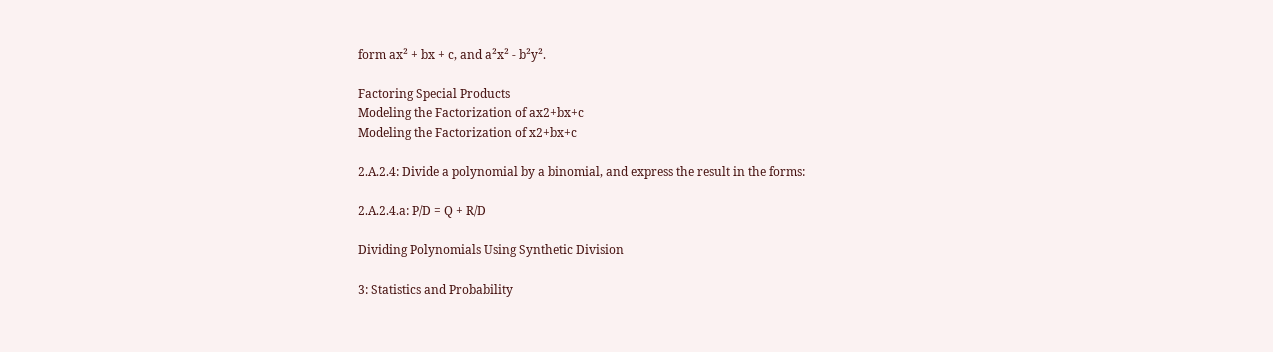form ax² + bx + c, and a²x² - b²y².

Factoring Special Products
Modeling the Factorization of ax2+bx+c
Modeling the Factorization of x2+bx+c

2.A.2.4: Divide a polynomial by a binomial, and express the result in the forms:

2.A.2.4.a: P/D = Q + R/D

Dividing Polynomials Using Synthetic Division

3: Statistics and Probability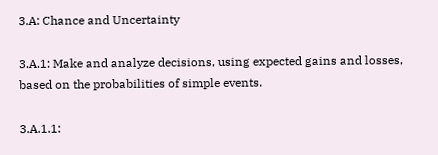3.A: Chance and Uncertainty

3.A.1: Make and analyze decisions, using expected gains and losses, based on the probabilities of simple events.

3.A.1.1: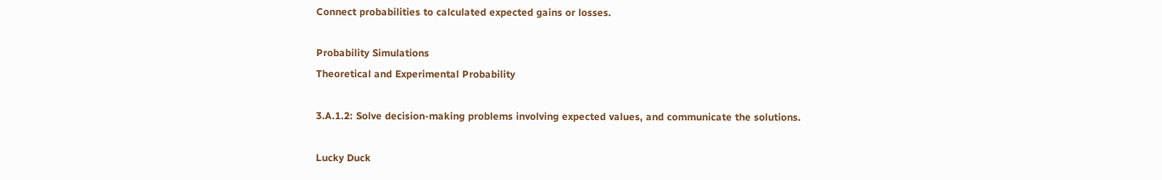Connect probabilities to calculated expected gains or losses.

Probability Simulations
Theoretical and Experimental Probability

3.A.1.2: Solve decision-making problems involving expected values, and communicate the solutions.

Lucky Duck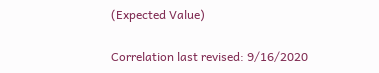(Expected Value)

Correlation last revised: 9/16/2020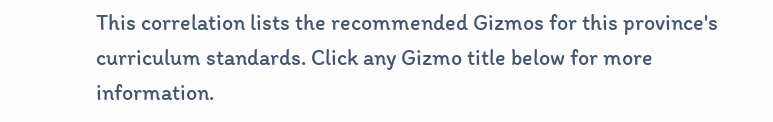This correlation lists the recommended Gizmos for this province's curriculum standards. Click any Gizmo title below for more information.